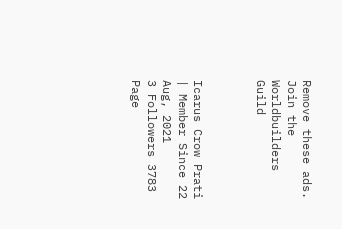Remove these ads. Join the Worldbuilders Guild



Icarus Crow Prati | Member Since 22 Aug, 2021
3 Followers 3783 Page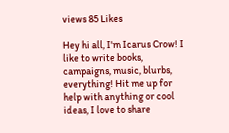views 85 Likes

Hey hi all, I'm Icarus Crow! I like to write books, campaigns, music, blurbs, everything! Hit me up for help with anything or cool ideas, I love to share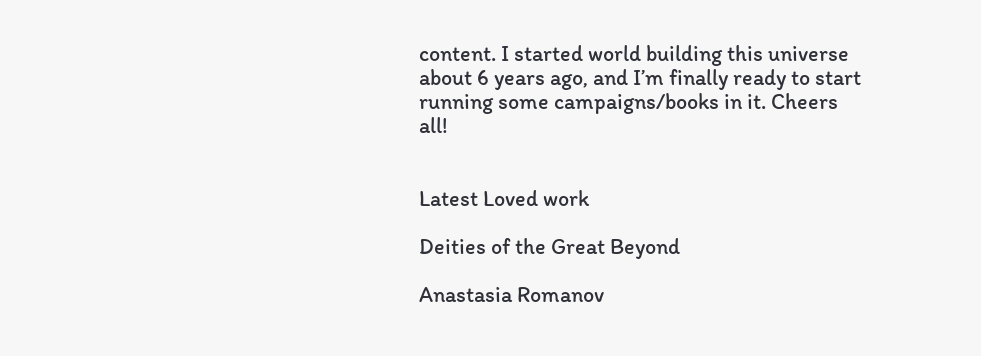content. I started world building this universe about 6 years ago, and I’m finally ready to start running some campaigns/books in it. Cheers all!


Latest Loved work

Deities of the Great Beyond

Anastasia Romanov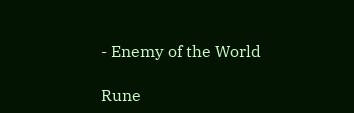- Enemy of the World

Rune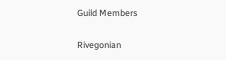Guild Members

Rivegonian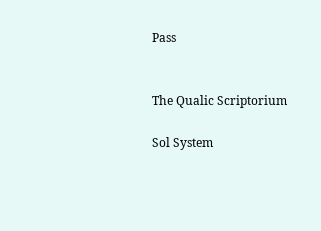Pass


The Qualic Scriptorium

Sol System